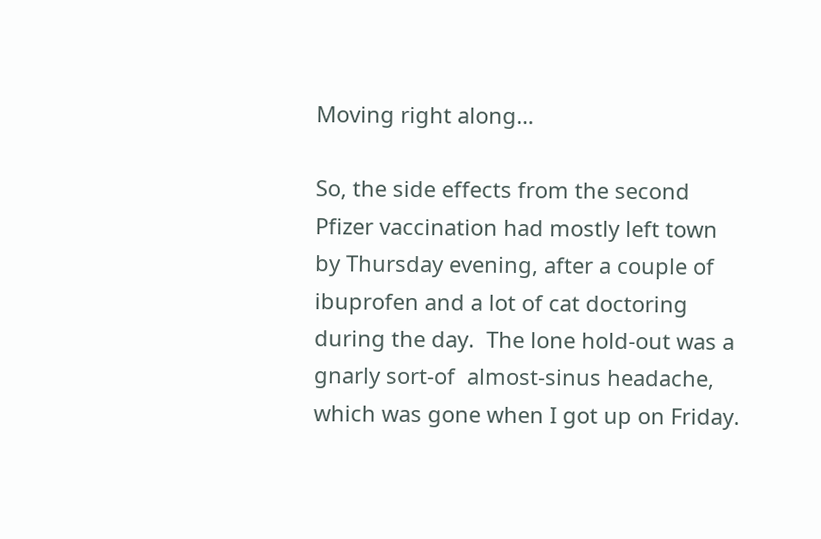Moving right along…

So, the side effects from the second Pfizer vaccination had mostly left town by Thursday evening, after a couple of ibuprofen and a lot of cat doctoring during the day.  The lone hold-out was a gnarly sort-of  almost-sinus headache, which was gone when I got up on Friday.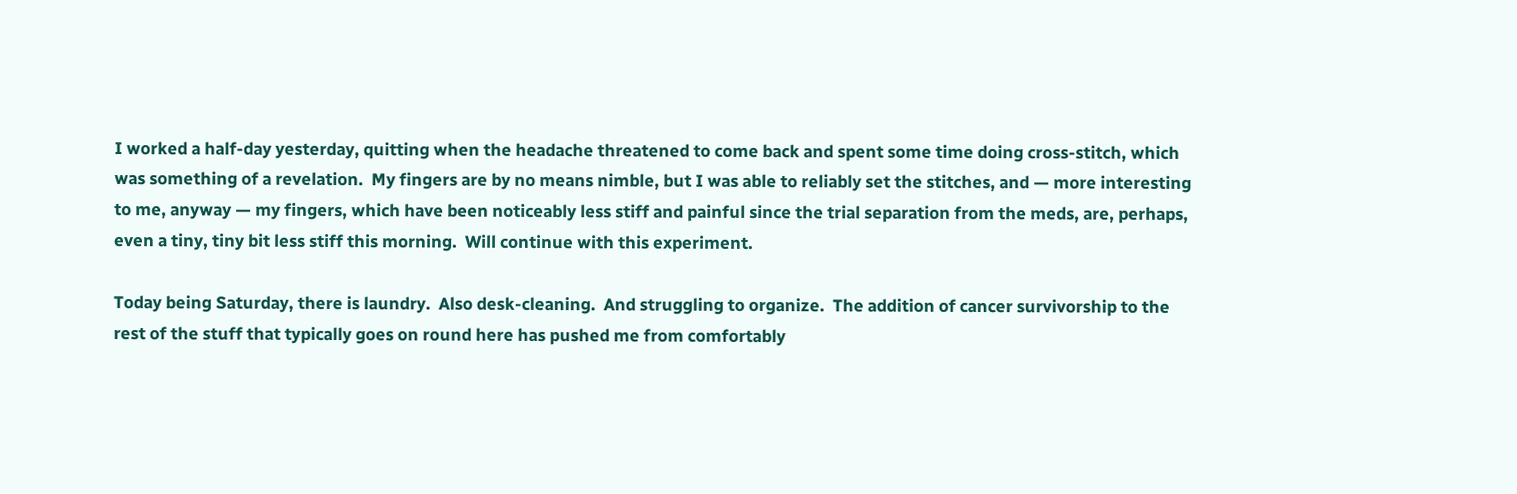I worked a half-day yesterday, quitting when the headache threatened to come back and spent some time doing cross-stitch, which was something of a revelation.  My fingers are by no means nimble, but I was able to reliably set the stitches, and — more interesting to me, anyway — my fingers, which have been noticeably less stiff and painful since the trial separation from the meds, are, perhaps, even a tiny, tiny bit less stiff this morning.  Will continue with this experiment.

Today being Saturday, there is laundry.  Also desk-cleaning.  And struggling to organize.  The addition of cancer survivorship to the rest of the stuff that typically goes on round here has pushed me from comfortably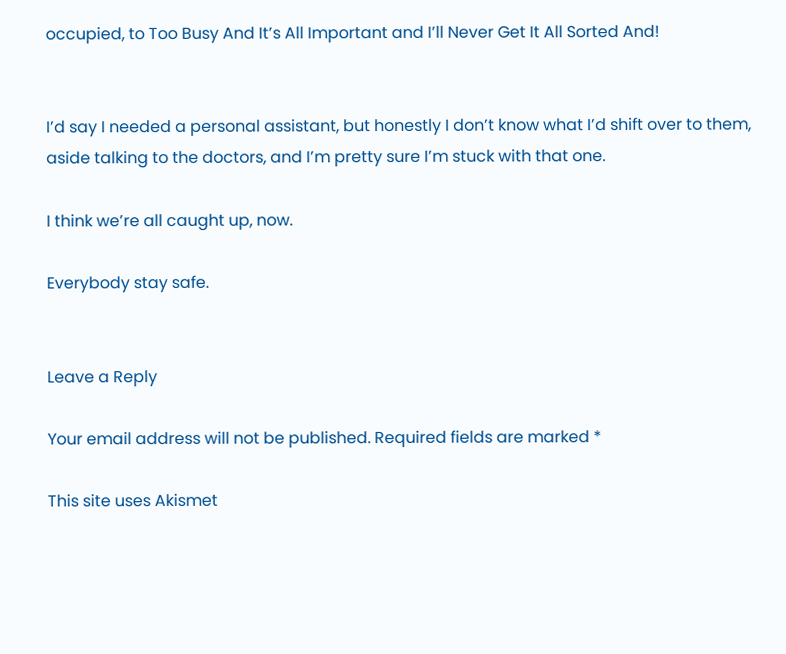occupied, to Too Busy And It’s All Important and I’ll Never Get It All Sorted And!


I’d say I needed a personal assistant, but honestly I don’t know what I’d shift over to them, aside talking to the doctors, and I’m pretty sure I’m stuck with that one.

I think we’re all caught up, now.

Everybody stay safe.


Leave a Reply

Your email address will not be published. Required fields are marked *

This site uses Akismet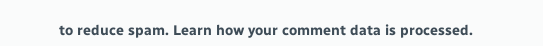to reduce spam. Learn how your comment data is processed.